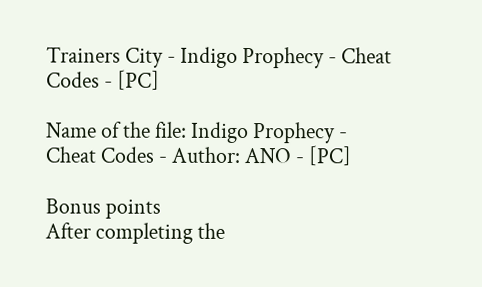Trainers City - Indigo Prophecy - Cheat Codes - [PC]

Name of the file: Indigo Prophecy - Cheat Codes - Author: ANO - [PC]

Bonus points
After completing the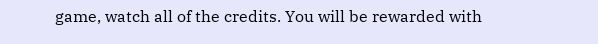game, watch all of the credits. You will be rewarded with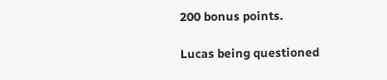200 bonus points.

Lucas being questioned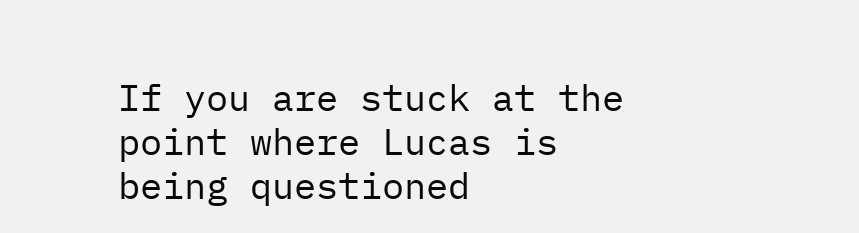If you are stuck at the point where Lucas is being questioned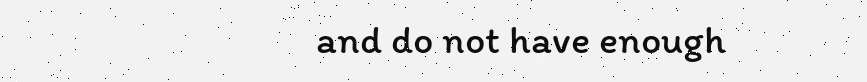and do not have enough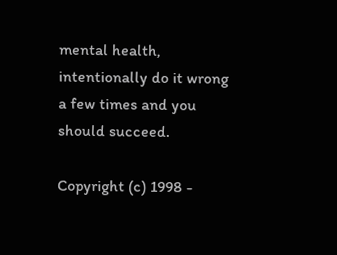mental health, intentionally do it wrong a few times and you should succeed.

Copyright (c) 1998 -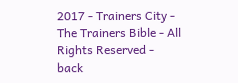2017 - Trainers City - The Trainers Bible - All Rights Reserved - back